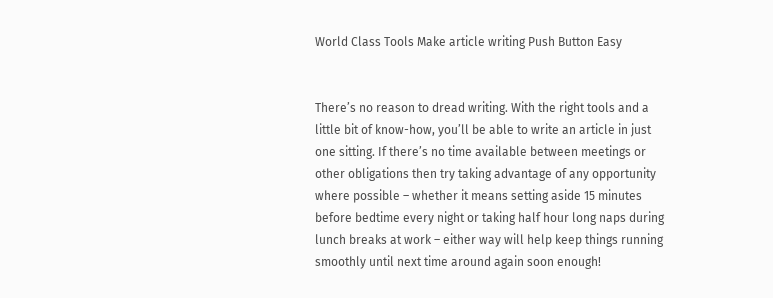World Class Tools Make article writing Push Button Easy


There’s no reason to dread writing. With the right tools and a little bit of know-how, you’ll be able to write an article in just one sitting. If there’s no time available between meetings or other obligations then try taking advantage of any opportunity where possible – whether it means setting aside 15 minutes before bedtime every night or taking half hour long naps during lunch breaks at work – either way will help keep things running smoothly until next time around again soon enough!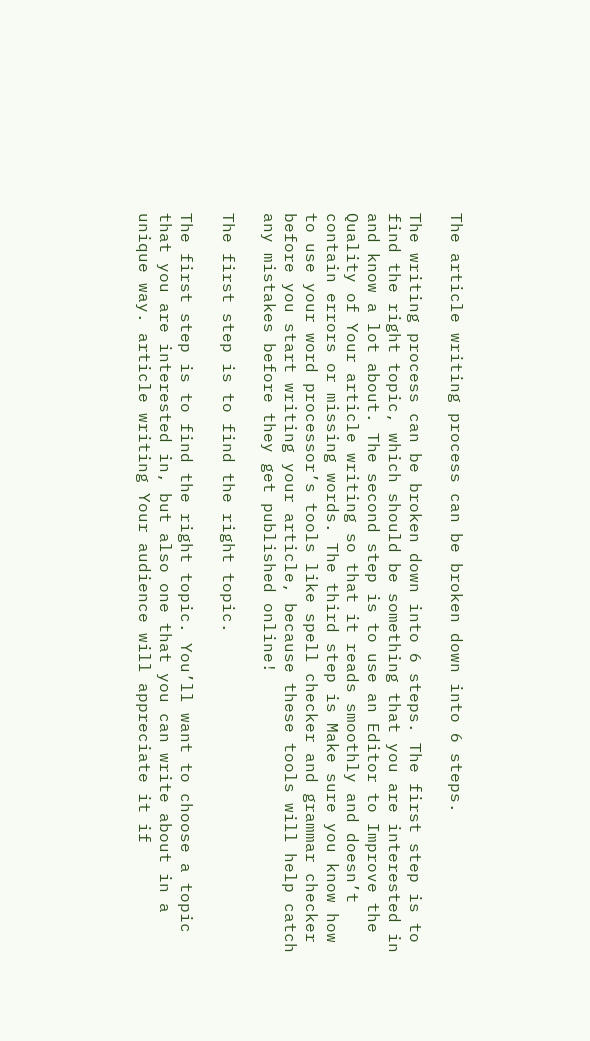The article writing process can be broken down into 6 steps.

The writing process can be broken down into 6 steps. The first step is to find the right topic, which should be something that you are interested in and know a lot about. The second step is to use an Editor to Improve the Quality of Your article writing so that it reads smoothly and doesn’t contain errors or missing words. The third step is Make sure you know how to use your word processor’s tools like spell checker and grammar checker before you start writing your article, because these tools will help catch any mistakes before they get published online!

The first step is to find the right topic.

The first step is to find the right topic. You’ll want to choose a topic that you are interested in, but also one that you can write about in a unique way. article writing Your audience will appreciate it if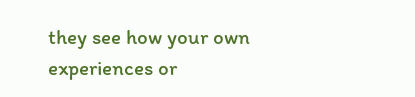they see how your own experiences or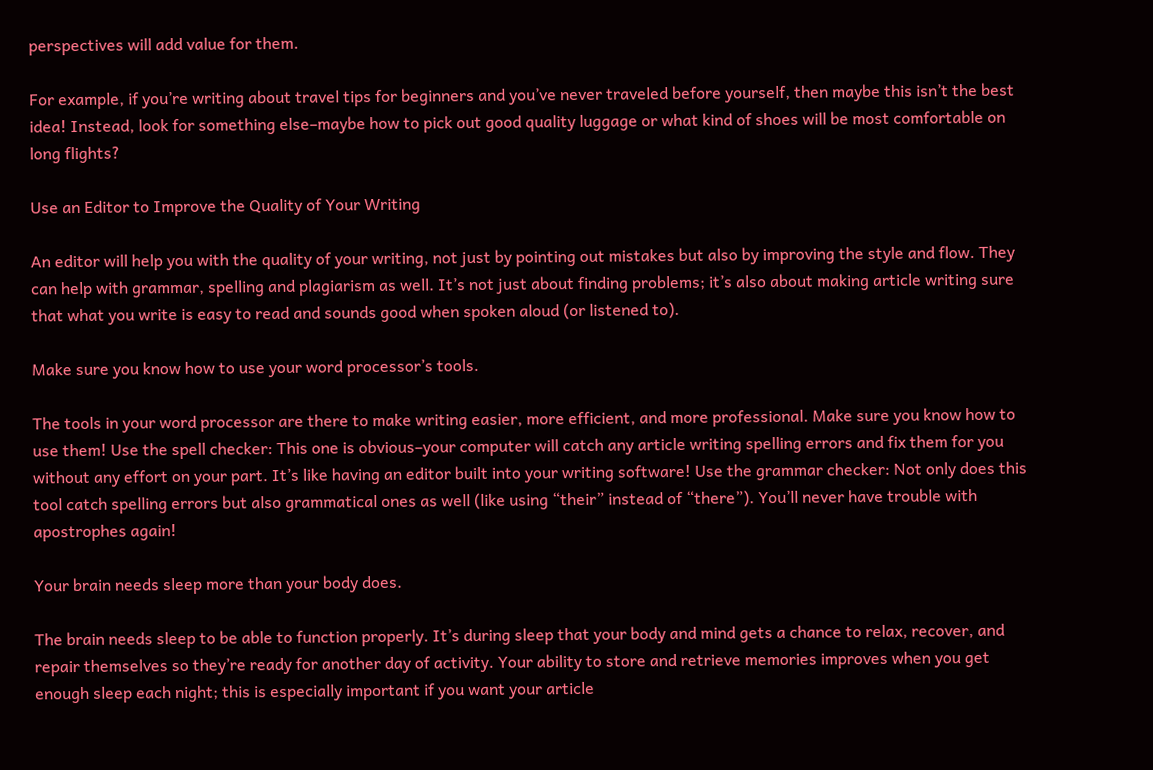perspectives will add value for them.

For example, if you’re writing about travel tips for beginners and you’ve never traveled before yourself, then maybe this isn’t the best idea! Instead, look for something else–maybe how to pick out good quality luggage or what kind of shoes will be most comfortable on long flights?

Use an Editor to Improve the Quality of Your Writing

An editor will help you with the quality of your writing, not just by pointing out mistakes but also by improving the style and flow. They can help with grammar, spelling and plagiarism as well. It’s not just about finding problems; it’s also about making article writing sure that what you write is easy to read and sounds good when spoken aloud (or listened to).

Make sure you know how to use your word processor’s tools.

The tools in your word processor are there to make writing easier, more efficient, and more professional. Make sure you know how to use them! Use the spell checker: This one is obvious–your computer will catch any article writing spelling errors and fix them for you without any effort on your part. It’s like having an editor built into your writing software! Use the grammar checker: Not only does this tool catch spelling errors but also grammatical ones as well (like using “their” instead of “there”). You’ll never have trouble with apostrophes again!

Your brain needs sleep more than your body does.

The brain needs sleep to be able to function properly. It’s during sleep that your body and mind gets a chance to relax, recover, and repair themselves so they’re ready for another day of activity. Your ability to store and retrieve memories improves when you get enough sleep each night; this is especially important if you want your article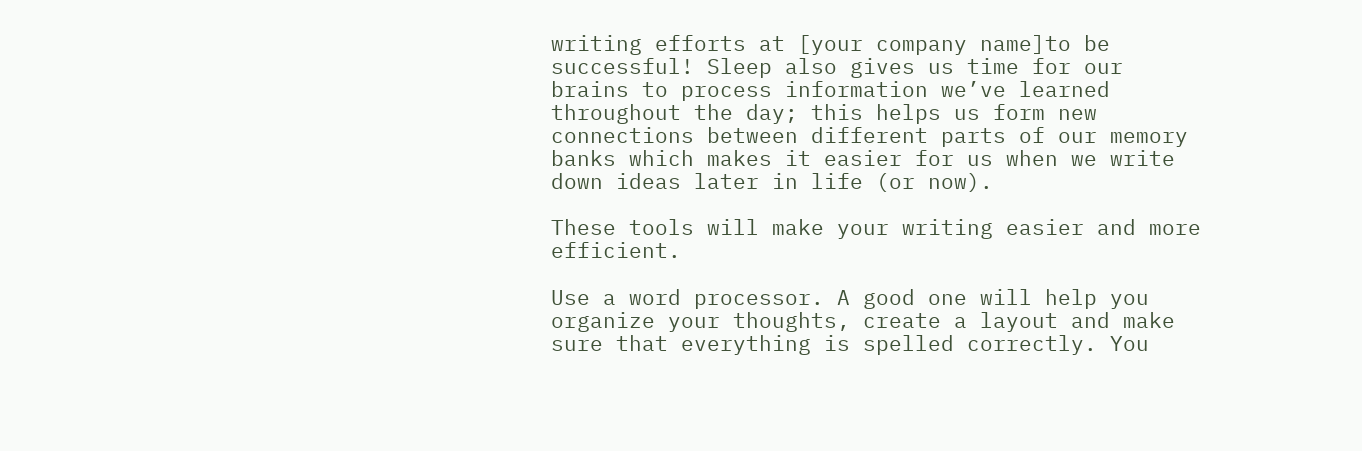writing efforts at [your company name]to be successful! Sleep also gives us time for our brains to process information we’ve learned throughout the day; this helps us form new connections between different parts of our memory banks which makes it easier for us when we write down ideas later in life (or now).

These tools will make your writing easier and more efficient.

Use a word processor. A good one will help you organize your thoughts, create a layout and make sure that everything is spelled correctly. You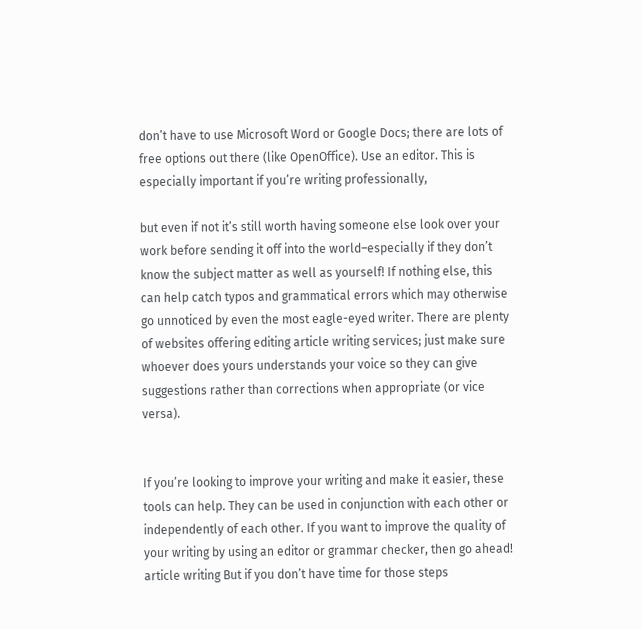don’t have to use Microsoft Word or Google Docs; there are lots of free options out there (like OpenOffice). Use an editor. This is especially important if you’re writing professionally,

but even if not it’s still worth having someone else look over your work before sending it off into the world–especially if they don’t know the subject matter as well as yourself! If nothing else, this can help catch typos and grammatical errors which may otherwise go unnoticed by even the most eagle-eyed writer. There are plenty of websites offering editing article writing services; just make sure whoever does yours understands your voice so they can give suggestions rather than corrections when appropriate (or vice versa).


If you’re looking to improve your writing and make it easier, these tools can help. They can be used in conjunction with each other or independently of each other. If you want to improve the quality of your writing by using an editor or grammar checker, then go ahead! article writing But if you don’t have time for those steps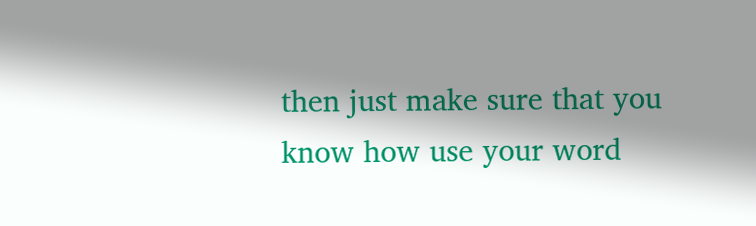then just make sure that you know how use your word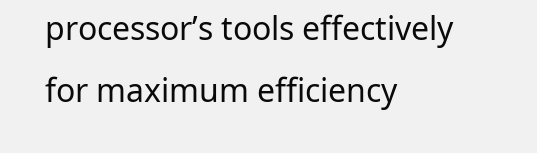processor’s tools effectively for maximum efficiency